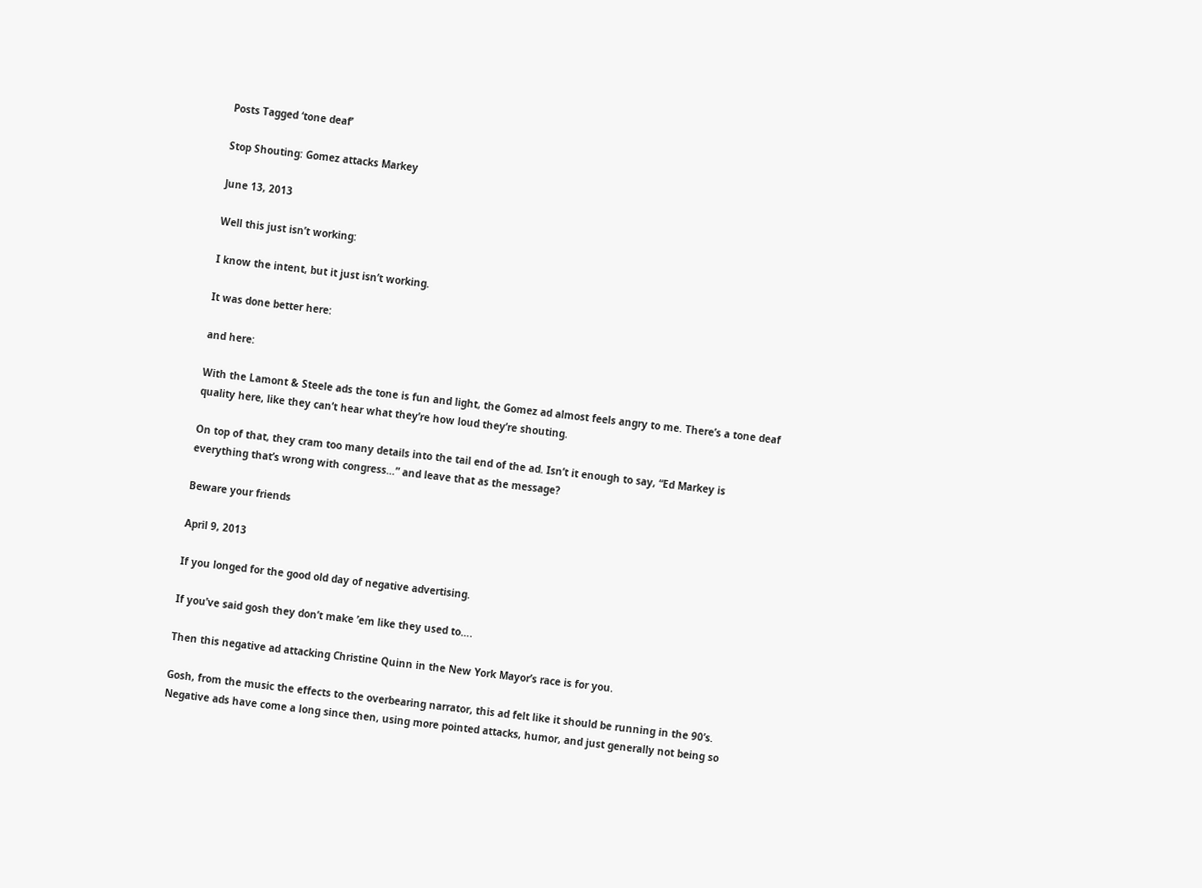Posts Tagged ‘tone deaf’

Stop Shouting: Gomez attacks Markey

June 13, 2013

Well this just isn’t working:

I know the intent, but it just isn’t working.

It was done better here:

and here:

With the Lamont & Steele ads the tone is fun and light, the Gomez ad almost feels angry to me. There’s a tone deaf quality here, like they can’t hear what they’re how loud they’re shouting.

On top of that, they cram too many details into the tail end of the ad. Isn’t it enough to say, “Ed Markey is everything that’s wrong with congress…” and leave that as the message?

Beware your friends

April 9, 2013

If you longed for the good old day of negative advertising.

If you’ve said gosh they don’t make ’em like they used to….

Then this negative ad attacking Christine Quinn in the New York Mayor’s race is for you.

Gosh, from the music the effects to the overbearing narrator, this ad felt like it should be running in the 90’s. Negative ads have come a long since then, using more pointed attacks, humor, and just generally not being so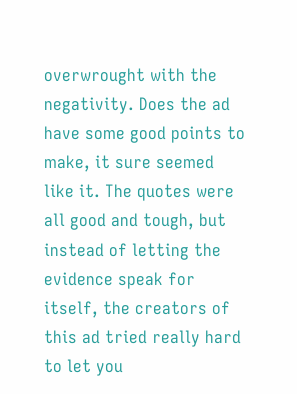overwrought with the negativity. Does the ad have some good points to make, it sure seemed like it. The quotes were all good and tough, but instead of letting the evidence speak for itself, the creators of this ad tried really hard to let you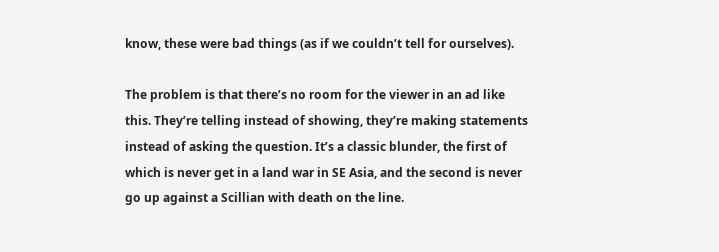know, these were bad things (as if we couldn’t tell for ourselves).

The problem is that there’s no room for the viewer in an ad like this. They’re telling instead of showing, they’re making statements instead of asking the question. It’s a classic blunder, the first of which is never get in a land war in SE Asia, and the second is never go up against a Scillian with death on the line.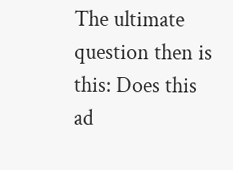The ultimate question then is this: Does this ad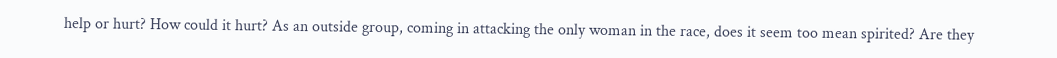help or hurt? How could it hurt? As an outside group, coming in attacking the only woman in the race, does it seem too mean spirited? Are they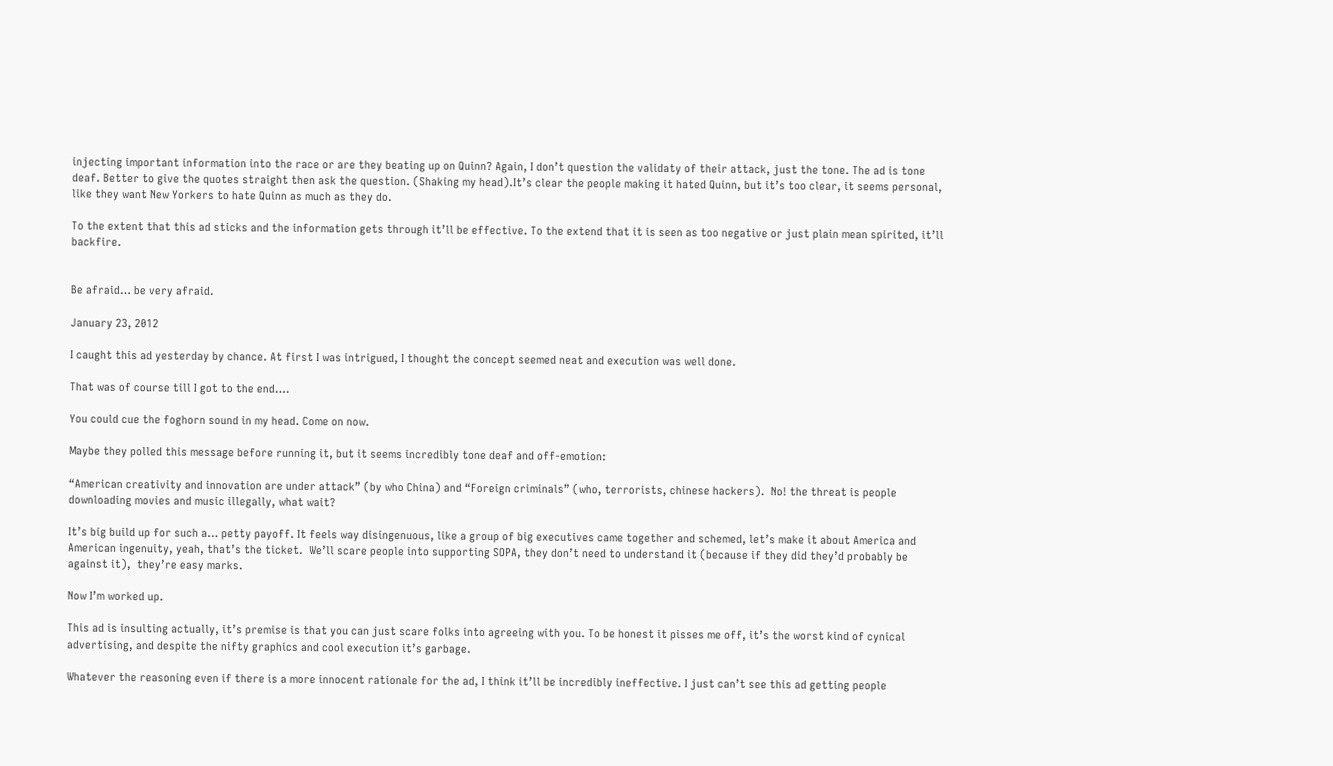injecting important information into the race or are they beating up on Quinn? Again, I don’t question the validaty of their attack, just the tone. The ad is tone deaf. Better to give the quotes straight then ask the question. (Shaking my head).It’s clear the people making it hated Quinn, but it’s too clear, it seems personal, like they want New Yorkers to hate Quinn as much as they do.

To the extent that this ad sticks and the information gets through it’ll be effective. To the extend that it is seen as too negative or just plain mean spirited, it’ll backfire.


Be afraid… be very afraid.

January 23, 2012

I caught this ad yesterday by chance. At first I was intrigued, I thought the concept seemed neat and execution was well done.

That was of course till I got to the end….

You could cue the foghorn sound in my head. Come on now.

Maybe they polled this message before running it, but it seems incredibly tone deaf and off-emotion:

“American creativity and innovation are under attack” (by who China) and “Foreign criminals” (who, terrorists, chinese hackers).  No! the threat is people downloading movies and music illegally, what wait?

It’s big build up for such a… petty payoff. It feels way disingenuous, like a group of big executives came together and schemed, let’s make it about America and American ingenuity, yeah, that’s the ticket.  We’ll scare people into supporting SOPA, they don’t need to understand it (because if they did they’d probably be against it),  they’re easy marks.

Now I’m worked up.

This ad is insulting actually, it’s premise is that you can just scare folks into agreeing with you. To be honest it pisses me off, it’s the worst kind of cynical advertising, and despite the nifty graphics and cool execution it’s garbage.

Whatever the reasoning even if there is a more innocent rationale for the ad, I think it’ll be incredibly ineffective. I just can’t see this ad getting people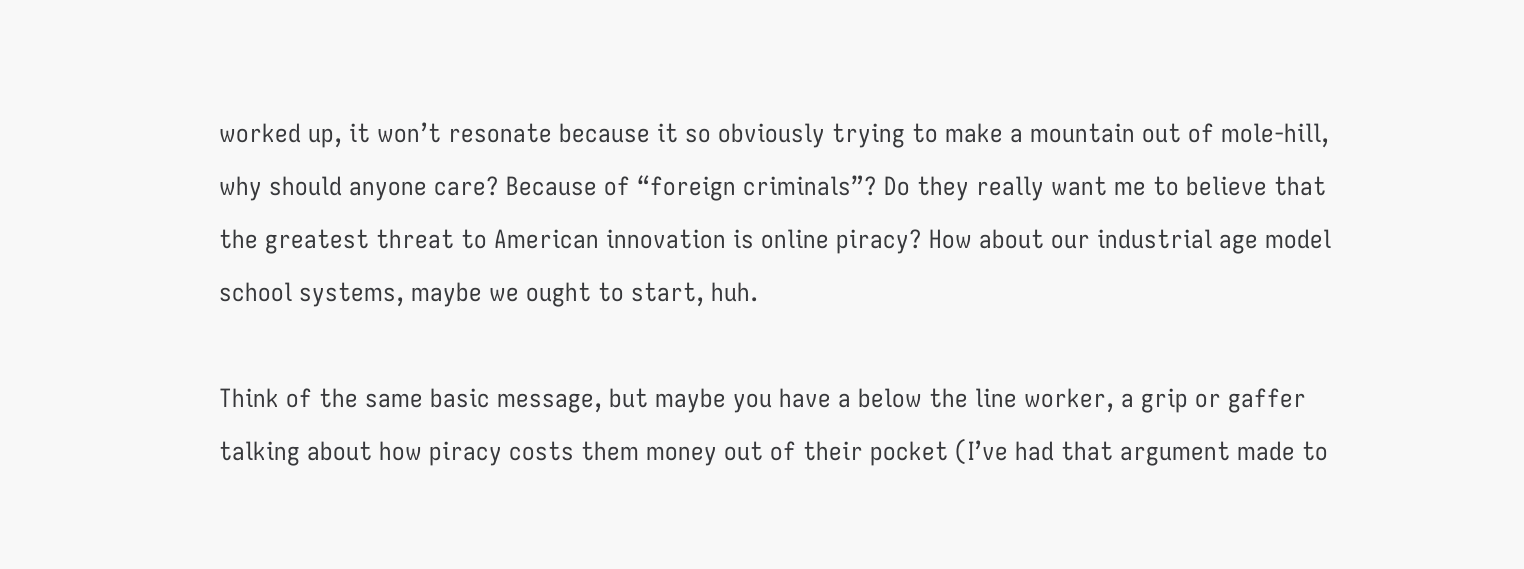worked up, it won’t resonate because it so obviously trying to make a mountain out of mole-hill, why should anyone care? Because of “foreign criminals”? Do they really want me to believe that the greatest threat to American innovation is online piracy? How about our industrial age model school systems, maybe we ought to start, huh.

Think of the same basic message, but maybe you have a below the line worker, a grip or gaffer talking about how piracy costs them money out of their pocket (I’ve had that argument made to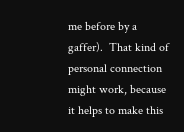me before by a gaffer).  That kind of personal connection might work, because it helps to make this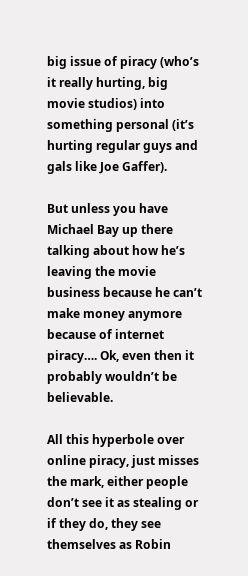big issue of piracy (who’s it really hurting, big movie studios) into something personal (it’s hurting regular guys and gals like Joe Gaffer).

But unless you have Michael Bay up there talking about how he’s leaving the movie business because he can’t make money anymore because of internet piracy…. Ok, even then it probably wouldn’t be believable.

All this hyperbole over online piracy, just misses the mark, either people don’t see it as stealing or if they do, they see themselves as Robin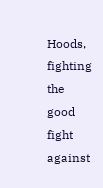Hoods, fighting the good fight against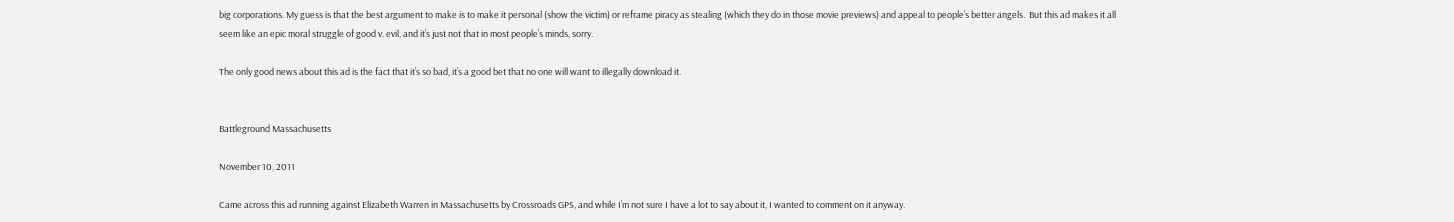big corporations. My guess is that the best argument to make is to make it personal (show the victim) or reframe piracy as stealing (which they do in those movie previews) and appeal to people’s better angels.  But this ad makes it all seem like an epic moral struggle of good v. evil, and it’s just not that in most people’s minds, sorry.

The only good news about this ad is the fact that it’s so bad, it’s a good bet that no one will want to illegally download it.


Battleground Massachusetts

November 10, 2011

Came across this ad running against Elizabeth Warren in Massachusetts by Crossroads GPS, and while I’m not sure I have a lot to say about it, I wanted to comment on it anyway.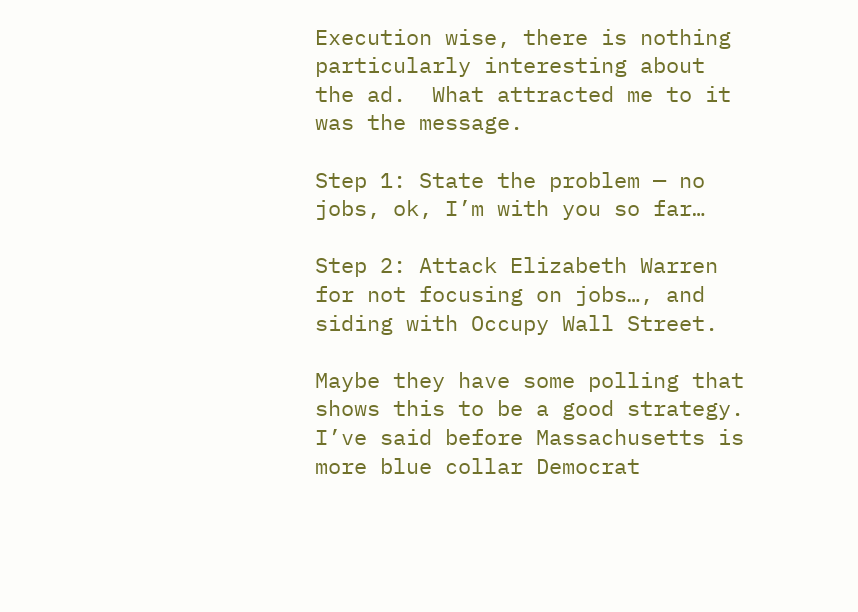Execution wise, there is nothing particularly interesting about the ad.  What attracted me to it was the message.

Step 1: State the problem — no jobs, ok, I’m with you so far…

Step 2: Attack Elizabeth Warren for not focusing on jobs…, and siding with Occupy Wall Street.

Maybe they have some polling that shows this to be a good strategy.  I’ve said before Massachusetts is more blue collar Democrat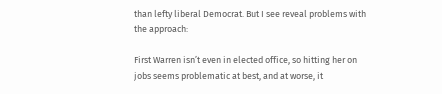than lefty liberal Democrat. But I see reveal problems with the approach:

First Warren isn’t even in elected office, so hitting her on jobs seems problematic at best, and at worse, it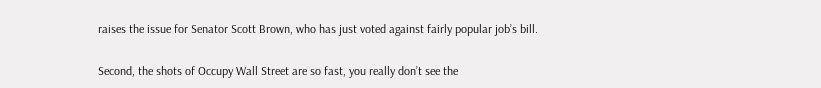raises the issue for Senator Scott Brown, who has just voted against fairly popular job’s bill.

Second, the shots of Occupy Wall Street are so fast, you really don’t see the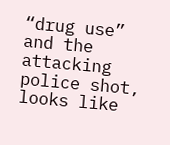“drug use” and the attacking police shot, looks like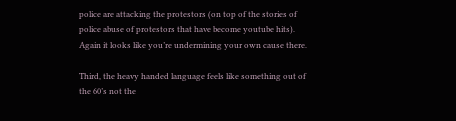police are attacking the protestors (on top of the stories of police abuse of protestors that have become youtube hits). Again it looks like you’re undermining your own cause there.

Third, the heavy handed language feels like something out of the 60’s not the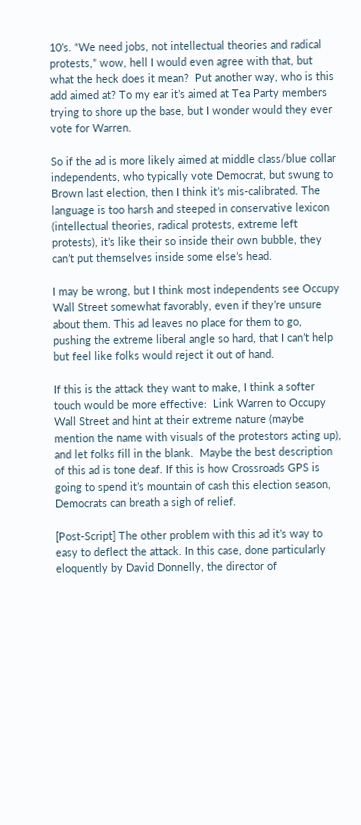10’s. “We need jobs, not intellectual theories and radical protests,” wow, hell I would even agree with that, but what the heck does it mean?  Put another way, who is this add aimed at? To my ear it’s aimed at Tea Party members trying to shore up the base, but I wonder would they ever vote for Warren.

So if the ad is more likely aimed at middle class/blue collar independents, who typically vote Democrat, but swung to Brown last election, then I think it’s mis-calibrated. The language is too harsh and steeped in conservative lexicon (intellectual theories, radical protests, extreme left protests), it’s like their so inside their own bubble, they can’t put themselves inside some else’s head.

I may be wrong, but I think most independents see Occupy Wall Street somewhat favorably, even if they’re unsure about them. This ad leaves no place for them to go, pushing the extreme liberal angle so hard, that I can’t help but feel like folks would reject it out of hand.

If this is the attack they want to make, I think a softer touch would be more effective:  Link Warren to Occupy Wall Street and hint at their extreme nature (maybe mention the name with visuals of the protestors acting up), and let folks fill in the blank.  Maybe the best description of this ad is tone deaf. If this is how Crossroads GPS is going to spend it’s mountain of cash this election season, Democrats can breath a sigh of relief.

[Post-Script] The other problem with this ad it’s way to easy to deflect the attack. In this case, done particularly eloquently by David Donnelly, the director of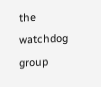the watchdog group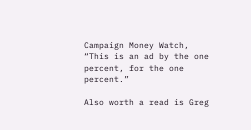Campaign Money Watch, “This is an ad by the one percent, for the one percent.”

Also worth a read is Greg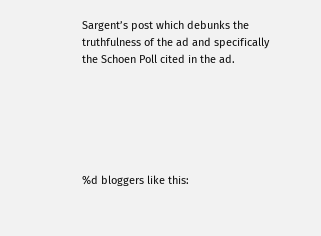Sargent’s post which debunks the truthfulness of the ad and specifically the Schoen Poll cited in the ad.






%d bloggers like this: